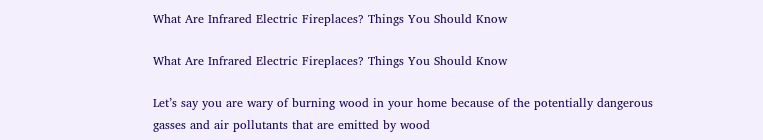What Are Infrared Electric Fireplaces? Things You Should Know

What Are Infrared Electric Fireplaces? Things You Should Know

Let’s say you are wary of burning wood in your home because of the potentially dangerous gasses and air pollutants that are emitted by wood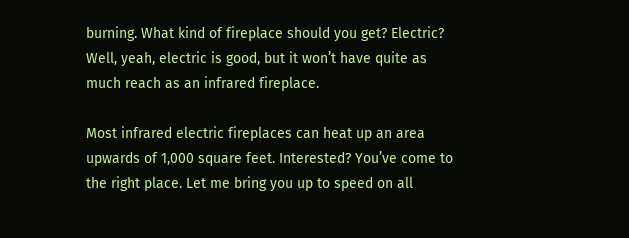burning. What kind of fireplace should you get? Electric? Well, yeah, electric is good, but it won’t have quite as much reach as an infrared fireplace.

Most infrared electric fireplaces can heat up an area upwards of 1,000 square feet. Interested? You’ve come to the right place. Let me bring you up to speed on all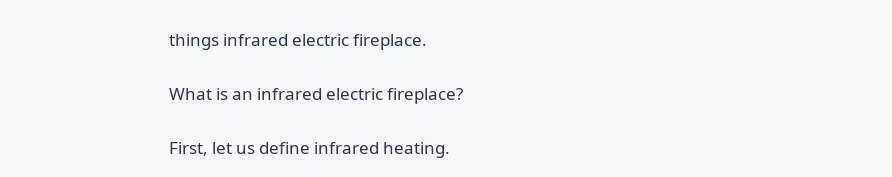things infrared electric fireplace.

What is an infrared electric fireplace?

First, let us define infrared heating.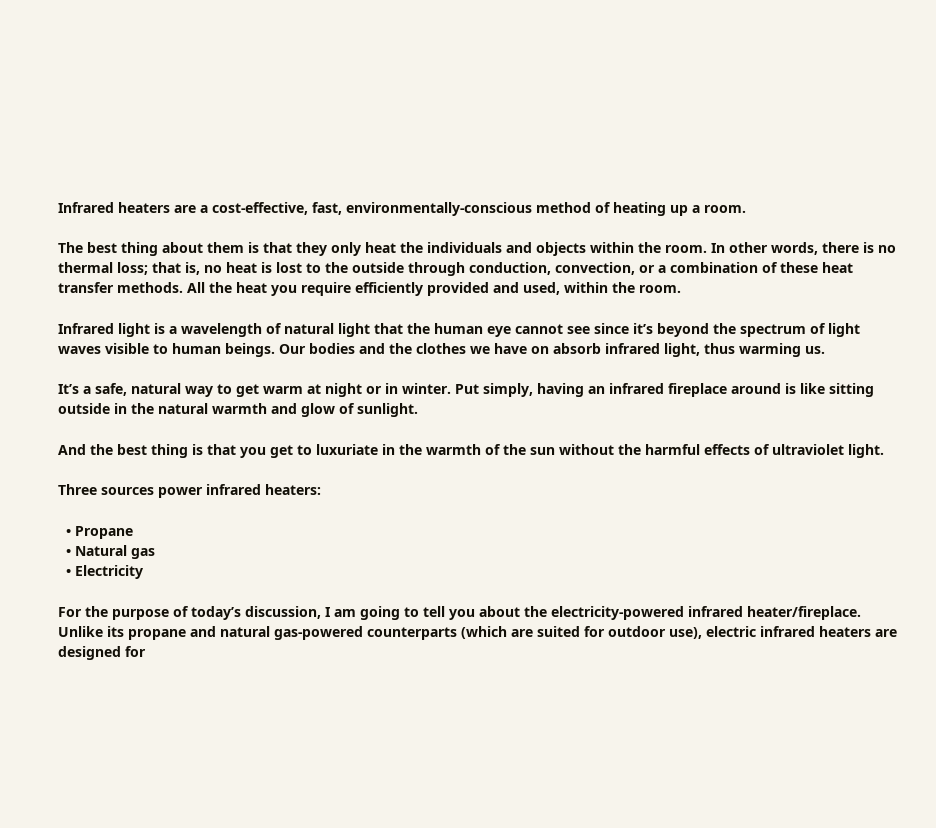Infrared heaters are a cost-effective, fast, environmentally-conscious method of heating up a room.

The best thing about them is that they only heat the individuals and objects within the room. In other words, there is no thermal loss; that is, no heat is lost to the outside through conduction, convection, or a combination of these heat transfer methods. All the heat you require efficiently provided and used, within the room.

Infrared light is a wavelength of natural light that the human eye cannot see since it’s beyond the spectrum of light waves visible to human beings. Our bodies and the clothes we have on absorb infrared light, thus warming us.

It’s a safe, natural way to get warm at night or in winter. Put simply, having an infrared fireplace around is like sitting outside in the natural warmth and glow of sunlight.

And the best thing is that you get to luxuriate in the warmth of the sun without the harmful effects of ultraviolet light.

Three sources power infrared heaters:

  • Propane
  • Natural gas
  • Electricity

For the purpose of today’s discussion, I am going to tell you about the electricity-powered infrared heater/fireplace. Unlike its propane and natural gas-powered counterparts (which are suited for outdoor use), electric infrared heaters are designed for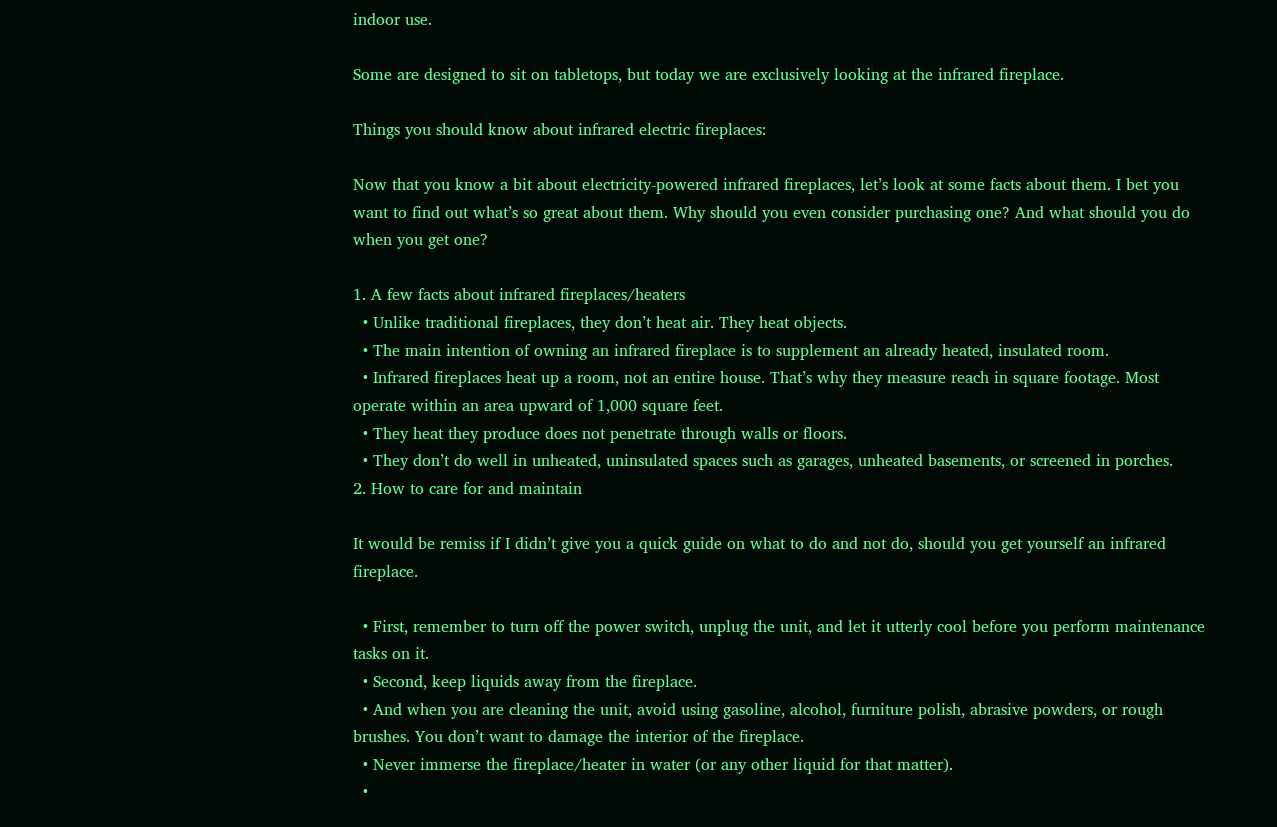indoor use.

Some are designed to sit on tabletops, but today we are exclusively looking at the infrared fireplace.

Things you should know about infrared electric fireplaces:

Now that you know a bit about electricity-powered infrared fireplaces, let’s look at some facts about them. I bet you want to find out what’s so great about them. Why should you even consider purchasing one? And what should you do when you get one?

1. A few facts about infrared fireplaces/heaters
  • Unlike traditional fireplaces, they don’t heat air. They heat objects.
  • The main intention of owning an infrared fireplace is to supplement an already heated, insulated room.
  • Infrared fireplaces heat up a room, not an entire house. That’s why they measure reach in square footage. Most operate within an area upward of 1,000 square feet.
  • They heat they produce does not penetrate through walls or floors.
  • They don’t do well in unheated, uninsulated spaces such as garages, unheated basements, or screened in porches.
2. How to care for and maintain

It would be remiss if I didn’t give you a quick guide on what to do and not do, should you get yourself an infrared fireplace.

  • First, remember to turn off the power switch, unplug the unit, and let it utterly cool before you perform maintenance tasks on it.
  • Second, keep liquids away from the fireplace.
  • And when you are cleaning the unit, avoid using gasoline, alcohol, furniture polish, abrasive powders, or rough brushes. You don’t want to damage the interior of the fireplace.
  • Never immerse the fireplace/heater in water (or any other liquid for that matter).
  •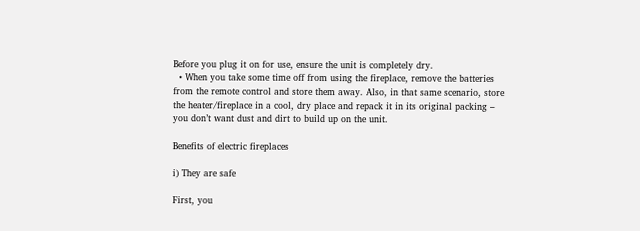Before you plug it on for use, ensure the unit is completely dry.
  • When you take some time off from using the fireplace, remove the batteries from the remote control and store them away. Also, in that same scenario, store the heater/fireplace in a cool, dry place and repack it in its original packing – you don’t want dust and dirt to build up on the unit.

Benefits of electric fireplaces

i) They are safe

First, you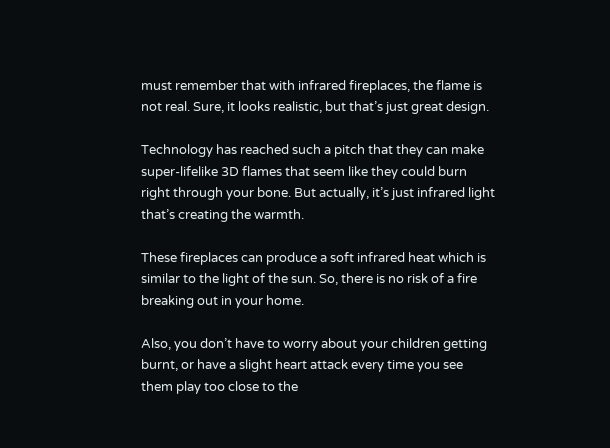must remember that with infrared fireplaces, the flame is not real. Sure, it looks realistic, but that’s just great design.

Technology has reached such a pitch that they can make super-lifelike 3D flames that seem like they could burn right through your bone. But actually, it’s just infrared light that’s creating the warmth.

These fireplaces can produce a soft infrared heat which is similar to the light of the sun. So, there is no risk of a fire breaking out in your home.

Also, you don’t have to worry about your children getting burnt, or have a slight heart attack every time you see them play too close to the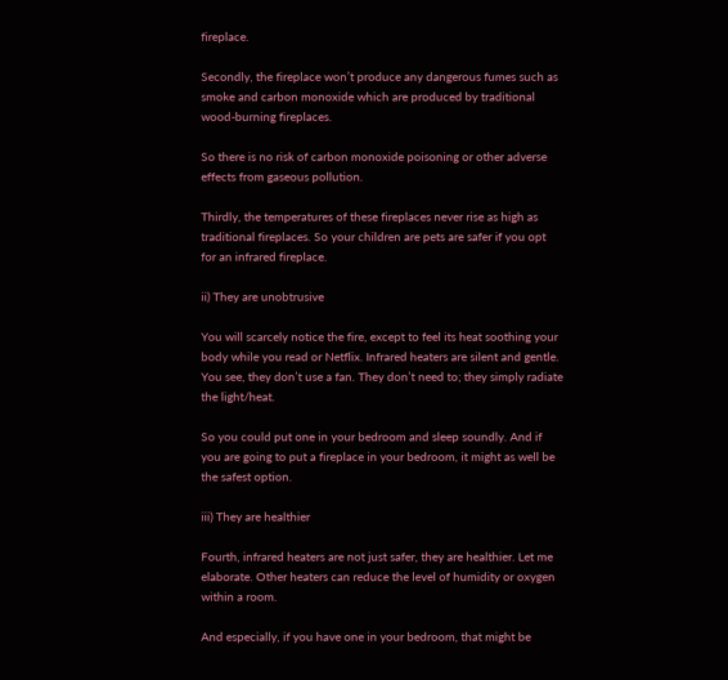fireplace.

Secondly, the fireplace won’t produce any dangerous fumes such as smoke and carbon monoxide which are produced by traditional wood-burning fireplaces.

So there is no risk of carbon monoxide poisoning or other adverse effects from gaseous pollution.

Thirdly, the temperatures of these fireplaces never rise as high as traditional fireplaces. So your children are pets are safer if you opt for an infrared fireplace.

ii) They are unobtrusive

You will scarcely notice the fire, except to feel its heat soothing your body while you read or Netflix. Infrared heaters are silent and gentle. You see, they don’t use a fan. They don’t need to; they simply radiate the light/heat.

So you could put one in your bedroom and sleep soundly. And if you are going to put a fireplace in your bedroom, it might as well be the safest option.

iii) They are healthier

Fourth, infrared heaters are not just safer, they are healthier. Let me elaborate. Other heaters can reduce the level of humidity or oxygen within a room.

And especially, if you have one in your bedroom, that might be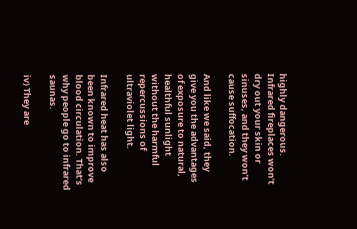highly dangerous. Infrared fireplaces won’t dry out your skin or sinuses, and they won’t cause suffocation.

And like we said, they give you the advantages of exposure to natural, healthful sunlight without the harmful repercussions of ultraviolet light.

Infrared heat has also been known to improve blood circulation. That’s why people go to infrared saunas.

iv) They are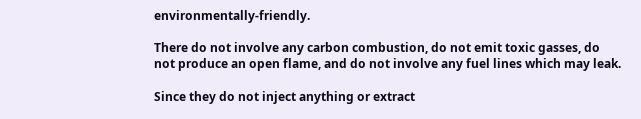environmentally-friendly.

There do not involve any carbon combustion, do not emit toxic gasses, do not produce an open flame, and do not involve any fuel lines which may leak.

Since they do not inject anything or extract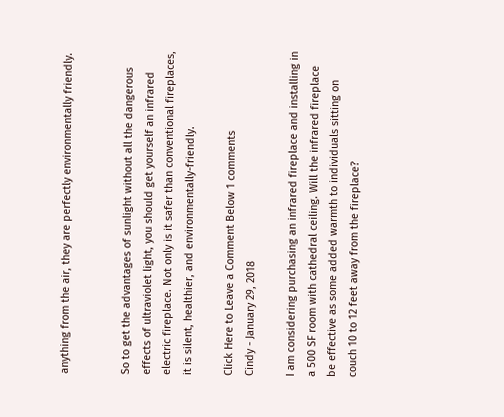anything from the air, they are perfectly environmentally friendly.


So to get the advantages of sunlight without all the dangerous effects of ultraviolet light, you should get yourself an infrared electric fireplace. Not only is it safer than conventional fireplaces, it is silent, healthier, and environmentally-friendly.

Click Here to Leave a Comment Below 1 comments
Cindy - January 29, 2018

I am considering purchasing an infrared fireplace and installing in a 500 SF room with cathedral ceiling. Will the infrared fireplace be effective as some added warmth to individuals sitting on couch 10 to 12 feet away from the fireplace?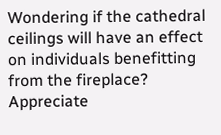Wondering if the cathedral ceilings will have an effect on individuals benefitting from the fireplace? Appreciate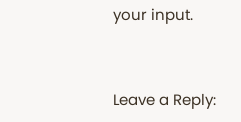your input.


Leave a Reply: